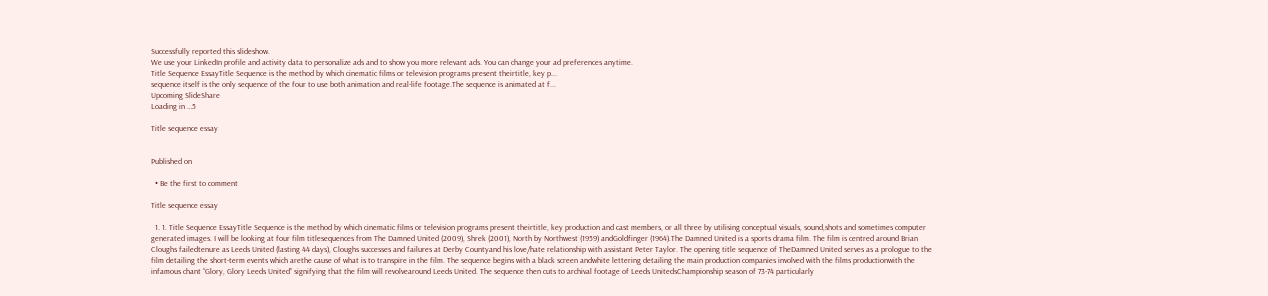Successfully reported this slideshow.
We use your LinkedIn profile and activity data to personalize ads and to show you more relevant ads. You can change your ad preferences anytime.
Title Sequence EssayTitle Sequence is the method by which cinematic films or television programs present theirtitle, key p...
sequence itself is the only sequence of the four to use both animation and real-life footage.The sequence is animated at f...
Upcoming SlideShare
Loading in …5

Title sequence essay


Published on

  • Be the first to comment

Title sequence essay

  1. 1. Title Sequence EssayTitle Sequence is the method by which cinematic films or television programs present theirtitle, key production and cast members, or all three by utilising conceptual visuals, sound,shots and sometimes computer generated images. I will be looking at four film titlesequences from The Damned United (2009), Shrek (2001), North by Northwest (1959) andGoldfinger (1964).The Damned United is a sports drama film. The film is centred around Brian Cloughs failedtenure as Leeds United (lasting 44 days), Cloughs successes and failures at Derby Countyand his love/hate relationship with assistant Peter Taylor. The opening title sequence of TheDamned United serves as a prologue to the film detailing the short-term events which arethe cause of what is to transpire in the film. The sequence begins with a black screen andwhite lettering detailing the main production companies involved with the films productionwith the infamous chant “Glory, Glory Leeds United” signifying that the film will revolvearound Leeds United. The sequence then cuts to archival footage of Leeds UnitedsChampionship season of 73-74 particularly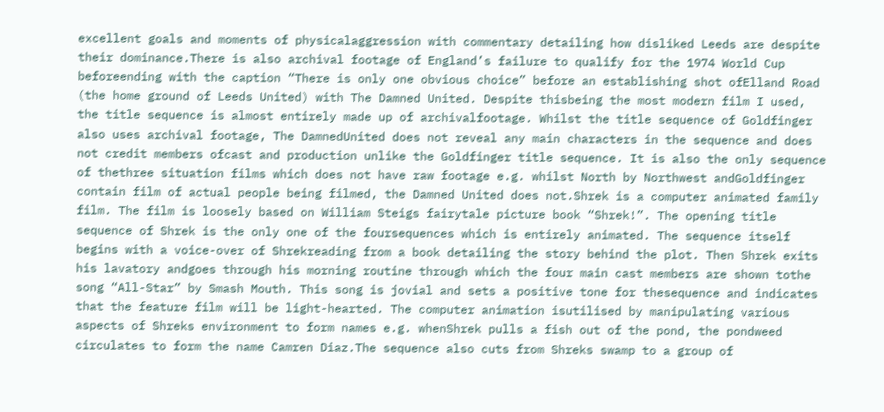excellent goals and moments of physicalaggression with commentary detailing how disliked Leeds are despite their dominance.There is also archival footage of England’s failure to qualify for the 1974 World Cup beforeending with the caption “There is only one obvious choice” before an establishing shot ofElland Road (the home ground of Leeds United) with The Damned United. Despite thisbeing the most modern film I used, the title sequence is almost entirely made up of archivalfootage. Whilst the title sequence of Goldfinger also uses archival footage, The DamnedUnited does not reveal any main characters in the sequence and does not credit members ofcast and production unlike the Goldfinger title sequence. It is also the only sequence of thethree situation films which does not have raw footage e.g. whilst North by Northwest andGoldfinger contain film of actual people being filmed, the Damned United does not.Shrek is a computer animated family film. The film is loosely based on William Steigs fairytale picture book “Shrek!”. The opening title sequence of Shrek is the only one of the foursequences which is entirely animated. The sequence itself begins with a voice-over of Shrekreading from a book detailing the story behind the plot. Then Shrek exits his lavatory andgoes through his morning routine through which the four main cast members are shown tothe song “All-Star” by Smash Mouth. This song is jovial and sets a positive tone for thesequence and indicates that the feature film will be light-hearted. The computer animation isutilised by manipulating various aspects of Shreks environment to form names e.g. whenShrek pulls a fish out of the pond, the pondweed circulates to form the name Camren Diaz.The sequence also cuts from Shreks swamp to a group of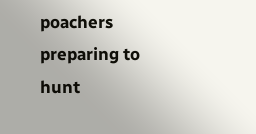poachers preparing to hunt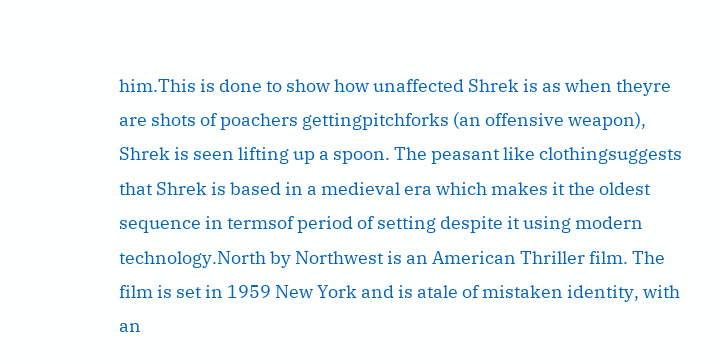him.This is done to show how unaffected Shrek is as when theyre are shots of poachers gettingpitchforks (an offensive weapon), Shrek is seen lifting up a spoon. The peasant like clothingsuggests that Shrek is based in a medieval era which makes it the oldest sequence in termsof period of setting despite it using modern technology.North by Northwest is an American Thriller film. The film is set in 1959 New York and is atale of mistaken identity, with an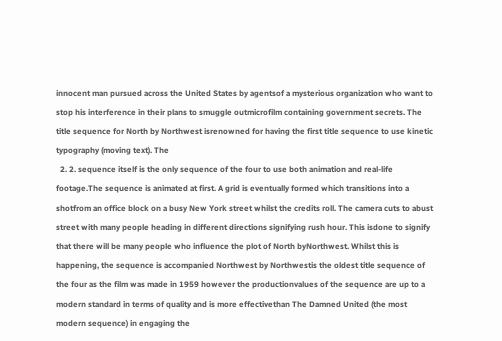innocent man pursued across the United States by agentsof a mysterious organization who want to stop his interference in their plans to smuggle outmicrofilm containing government secrets. The title sequence for North by Northwest isrenowned for having the first title sequence to use kinetic typography (moving text). The
  2. 2. sequence itself is the only sequence of the four to use both animation and real-life footage.The sequence is animated at first. A grid is eventually formed which transitions into a shotfrom an office block on a busy New York street whilst the credits roll. The camera cuts to abust street with many people heading in different directions signifying rush hour. This isdone to signify that there will be many people who influence the plot of North byNorthwest. Whilst this is happening, the sequence is accompanied Northwest by Northwestis the oldest title sequence of the four as the film was made in 1959 however the productionvalues of the sequence are up to a modern standard in terms of quality and is more effectivethan The Damned United (the most modern sequence) in engaging the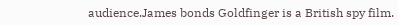audience.James bonds Goldfinger is a British spy film.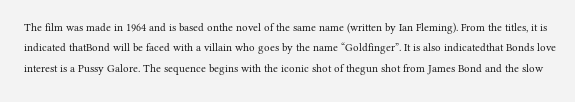The film was made in 1964 and is based onthe novel of the same name (written by Ian Fleming). From the titles, it is indicated thatBond will be faced with a villain who goes by the name “Goldfinger”. It is also indicatedthat Bonds love interest is a Pussy Galore. The sequence begins with the iconic shot of thegun shot from James Bond and the slow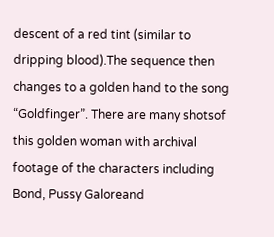descent of a red tint (similar to dripping blood).The sequence then changes to a golden hand to the song “Goldfinger”. There are many shotsof this golden woman with archival footage of the characters including Bond, Pussy Galoreand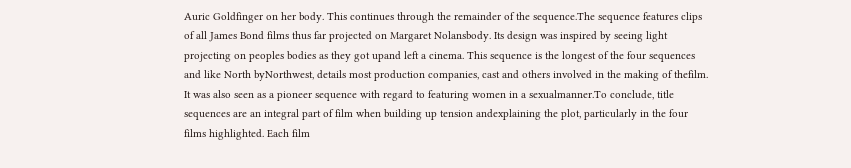Auric Goldfinger on her body. This continues through the remainder of the sequence.The sequence features clips of all James Bond films thus far projected on Margaret Nolansbody. Its design was inspired by seeing light projecting on peoples bodies as they got upand left a cinema. This sequence is the longest of the four sequences and like North byNorthwest, details most production companies, cast and others involved in the making of thefilm. It was also seen as a pioneer sequence with regard to featuring women in a sexualmanner.To conclude, title sequences are an integral part of film when building up tension andexplaining the plot, particularly in the four films highlighted. Each film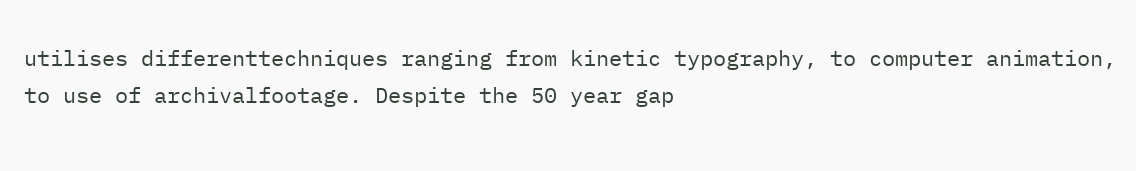utilises differenttechniques ranging from kinetic typography, to computer animation, to use of archivalfootage. Despite the 50 year gap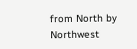from North by Northwest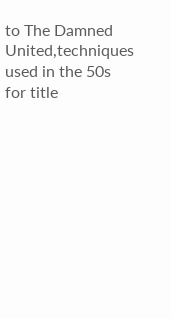to The Damned United,techniques used in the 50s for title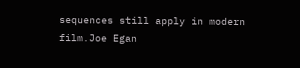sequences still apply in modern film.Joe Egan